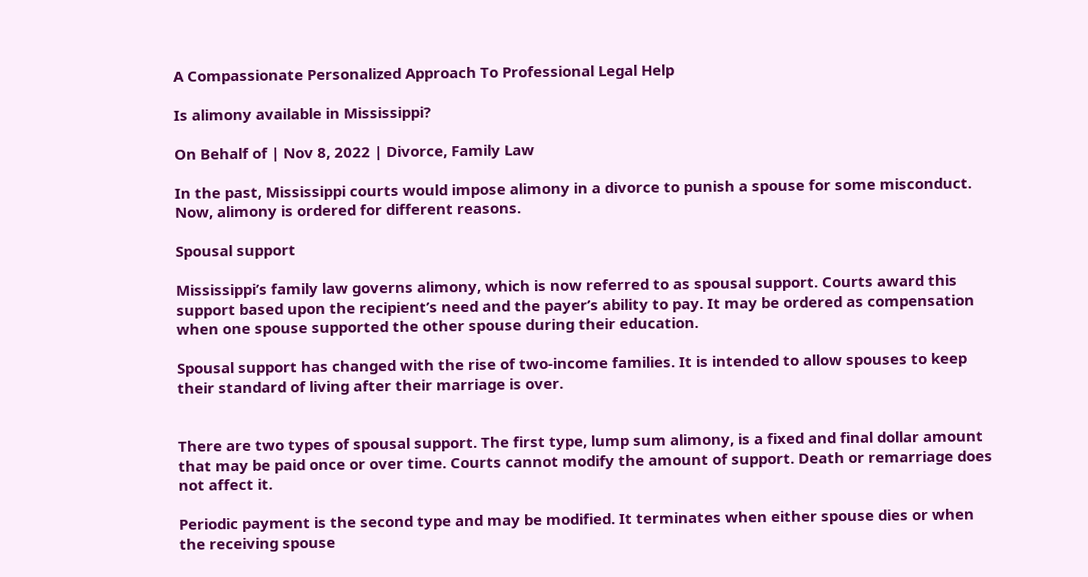A Compassionate Personalized Approach To Professional Legal Help

Is alimony available in Mississippi?

On Behalf of | Nov 8, 2022 | Divorce, Family Law

In the past, Mississippi courts would impose alimony in a divorce to punish a spouse for some misconduct. Now, alimony is ordered for different reasons.

Spousal support

Mississippi’s family law governs alimony, which is now referred to as spousal support. Courts award this support based upon the recipient’s need and the payer’s ability to pay. It may be ordered as compensation when one spouse supported the other spouse during their education.

Spousal support has changed with the rise of two-income families. It is intended to allow spouses to keep their standard of living after their marriage is over.


There are two types of spousal support. The first type, lump sum alimony, is a fixed and final dollar amount that may be paid once or over time. Courts cannot modify the amount of support. Death or remarriage does not affect it.

Periodic payment is the second type and may be modified. It terminates when either spouse dies or when the receiving spouse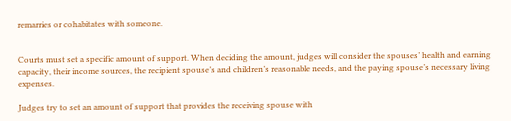remarries or cohabitates with someone.


Courts must set a specific amount of support. When deciding the amount, judges will consider the spouses’ health and earning capacity, their income sources, the recipient spouse’s and children’s reasonable needs, and the paying spouse’s necessary living expenses.

Judges try to set an amount of support that provides the receiving spouse with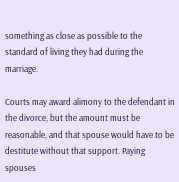something as close as possible to the standard of living they had during the marriage.

Courts may award alimony to the defendant in the divorce, but the amount must be reasonable, and that spouse would have to be destitute without that support. Paying spouses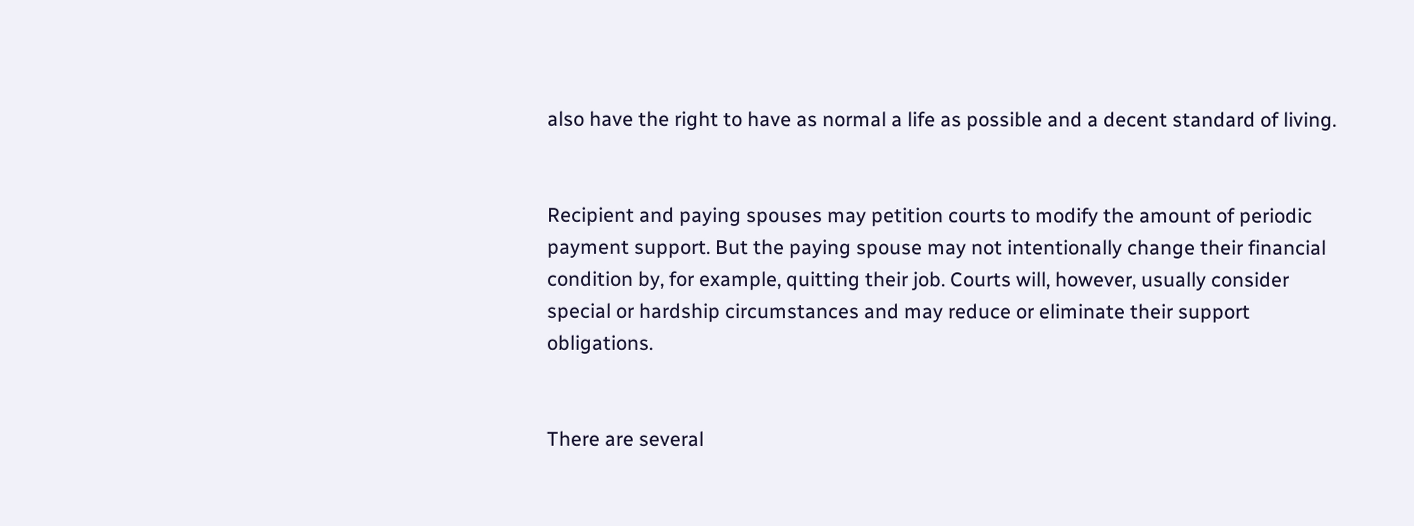also have the right to have as normal a life as possible and a decent standard of living.


Recipient and paying spouses may petition courts to modify the amount of periodic payment support. But the paying spouse may not intentionally change their financial condition by, for example, quitting their job. Courts will, however, usually consider special or hardship circumstances and may reduce or eliminate their support obligations.


There are several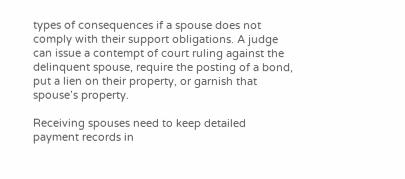types of consequences if a spouse does not comply with their support obligations. A judge can issue a contempt of court ruling against the delinquent spouse, require the posting of a bond, put a lien on their property, or garnish that spouse’s property.

Receiving spouses need to keep detailed payment records in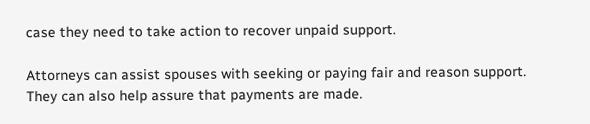case they need to take action to recover unpaid support.

Attorneys can assist spouses with seeking or paying fair and reason support. They can also help assure that payments are made.